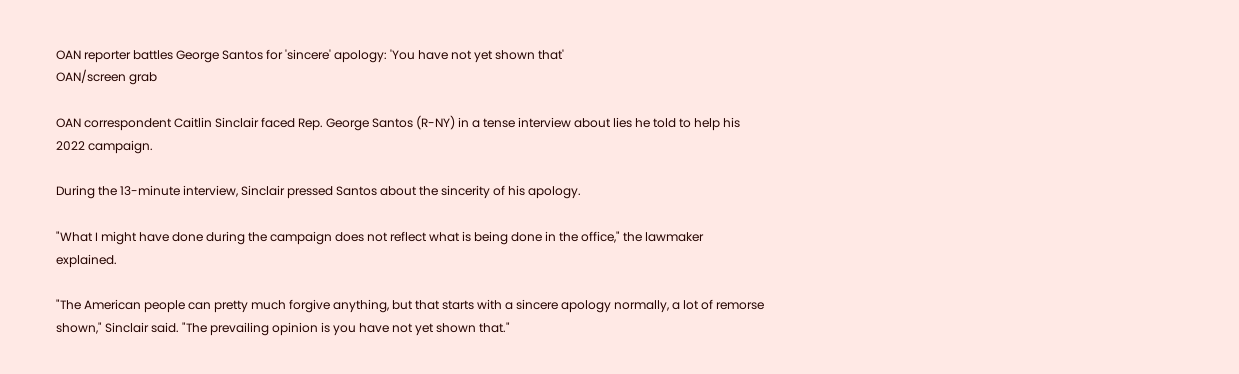OAN reporter battles George Santos for 'sincere' apology: 'You have not yet shown that'
OAN/screen grab

OAN correspondent Caitlin Sinclair faced Rep. George Santos (R-NY) in a tense interview about lies he told to help his 2022 campaign.

During the 13-minute interview, Sinclair pressed Santos about the sincerity of his apology.

"What I might have done during the campaign does not reflect what is being done in the office," the lawmaker explained.

"The American people can pretty much forgive anything, but that starts with a sincere apology normally, a lot of remorse shown," Sinclair said. "The prevailing opinion is you have not yet shown that."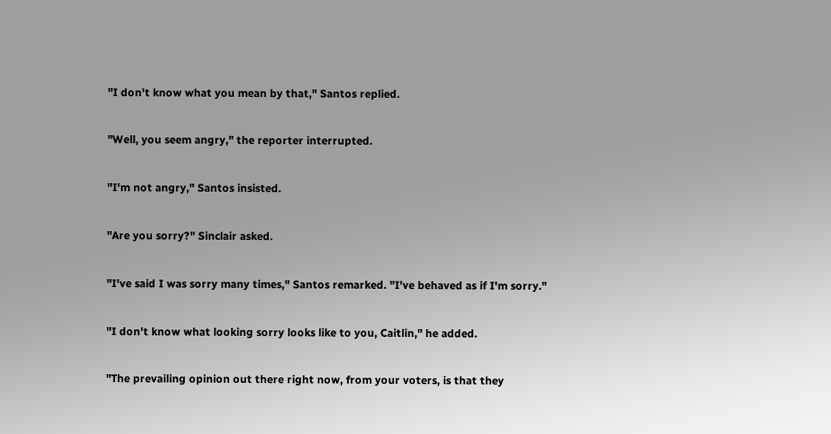"I don't know what you mean by that," Santos replied.

"Well, you seem angry," the reporter interrupted.

"I'm not angry," Santos insisted.

"Are you sorry?" Sinclair asked.

"I've said I was sorry many times," Santos remarked. "I've behaved as if I'm sorry."

"I don't know what looking sorry looks like to you, Caitlin," he added.

"The prevailing opinion out there right now, from your voters, is that they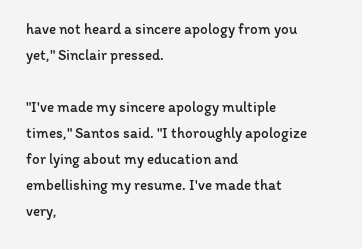have not heard a sincere apology from you yet," Sinclair pressed.

"I've made my sincere apology multiple times," Santos said. "I thoroughly apologize for lying about my education and embellishing my resume. I've made that very,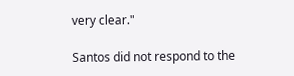very clear."

Santos did not respond to the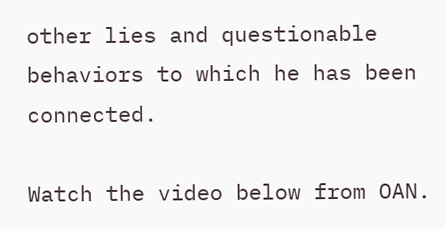other lies and questionable behaviors to which he has been connected.

Watch the video below from OAN.